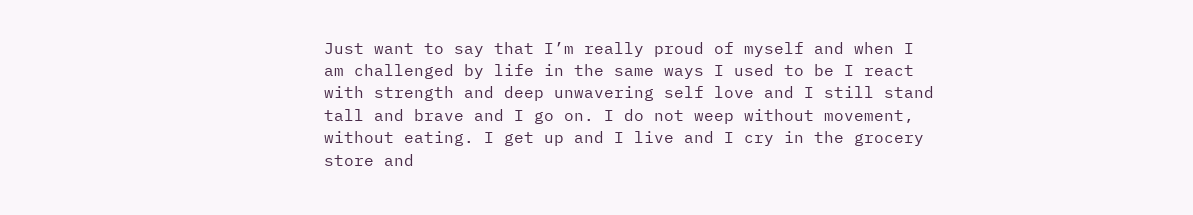Just want to say that I’m really proud of myself and when I am challenged by life in the same ways I used to be I react with strength and deep unwavering self love and I still stand tall and brave and I go on. I do not weep without movement, without eating. I get up and I live and I cry in the grocery store and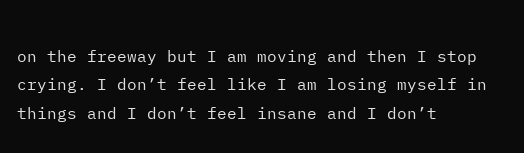on the freeway but I am moving and then I stop crying. I don’t feel like I am losing myself in things and I don’t feel insane and I don’t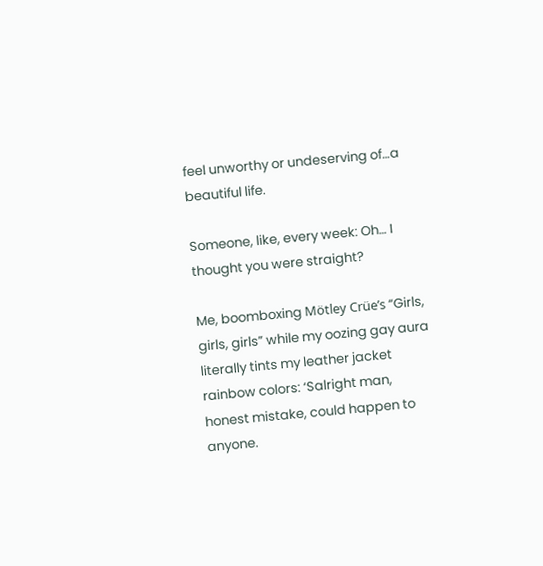feel unworthy or undeserving of…a beautiful life.

Someone, like, every week: Oh… I thought you were straight?

Me, boomboxing Mötley Crüe’s “Girls, girls, girls” while my oozing gay aura literally tints my leather jacket rainbow colors: ‘Salright man, honest mistake, could happen to anyone.